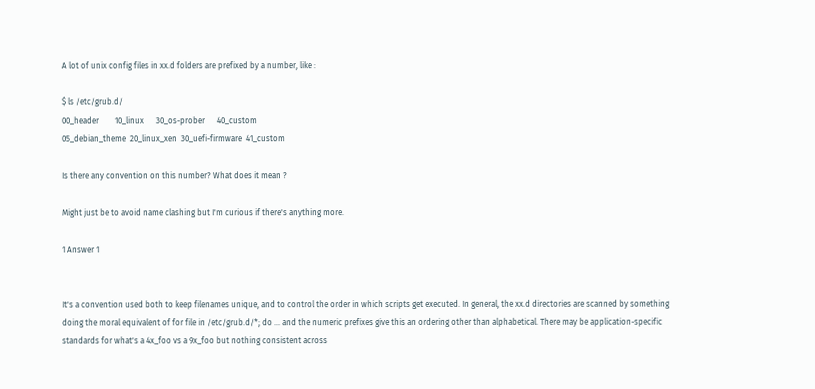A lot of unix config files in xx.d folders are prefixed by a number, like :

$ ls /etc/grub.d/
00_header        10_linux      30_os-prober      40_custom
05_debian_theme  20_linux_xen  30_uefi-firmware  41_custom

Is there any convention on this number? What does it mean ?

Might just be to avoid name clashing but I'm curious if there's anything more.

1 Answer 1


It's a convention used both to keep filenames unique, and to control the order in which scripts get executed. In general, the xx.d directories are scanned by something doing the moral equivalent of for file in /etc/grub.d/*; do ... and the numeric prefixes give this an ordering other than alphabetical. There may be application-specific standards for what's a 4x_foo vs a 9x_foo but nothing consistent across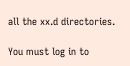all the xx.d directories.

You must log in to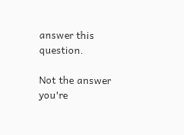answer this question.

Not the answer you're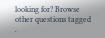looking for? Browse other questions tagged .